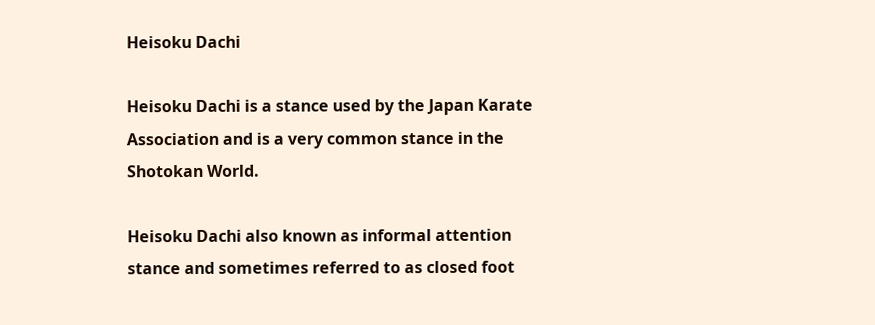Heisoku Dachi

Heisoku Dachi is a stance used by the Japan Karate Association and is a very common stance in the Shotokan World.

Heisoku Dachi also known as informal attention stance and sometimes referred to as closed foot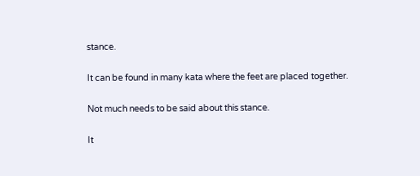stance.

It can be found in many kata where the feet are placed together.

Not much needs to be said about this stance.

It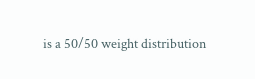is a 50/50 weight distribution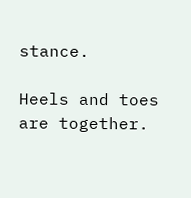stance.

Heels and toes are together.